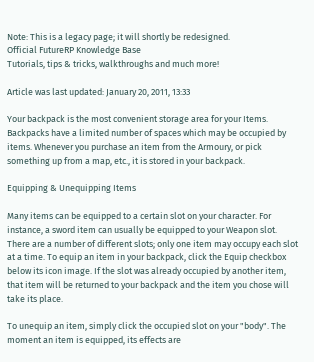Note: This is a legacy page; it will shortly be redesigned.
Official FutureRP Knowledge Base
Tutorials, tips & tricks, walkthroughs and much more!

Article was last updated: January 20, 2011, 13:33

Your backpack is the most convenient storage area for your Items. Backpacks have a limited number of spaces which may be occupied by items. Whenever you purchase an item from the Armoury, or pick something up from a map, etc., it is stored in your backpack.

Equipping & Unequipping Items

Many items can be equipped to a certain slot on your character. For instance, a sword item can usually be equipped to your Weapon slot. There are a number of different slots; only one item may occupy each slot at a time. To equip an item in your backpack, click the Equip checkbox below its icon image. If the slot was already occupied by another item, that item will be returned to your backpack and the item you chose will take its place.

To unequip an item, simply click the occupied slot on your "body". The moment an item is equipped, its effects are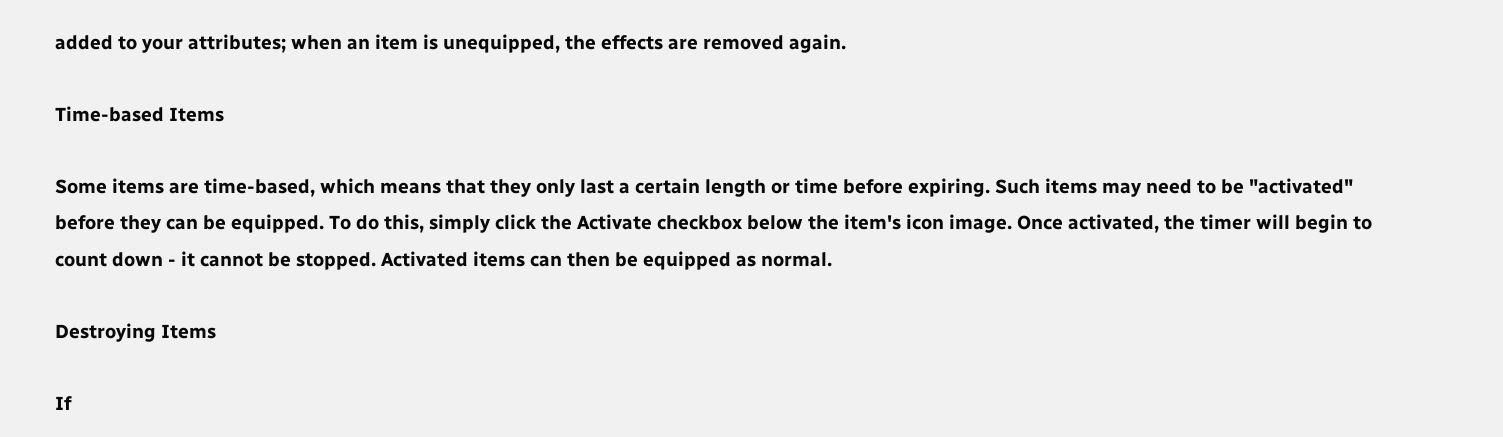added to your attributes; when an item is unequipped, the effects are removed again.

Time-based Items

Some items are time-based, which means that they only last a certain length or time before expiring. Such items may need to be "activated" before they can be equipped. To do this, simply click the Activate checkbox below the item's icon image. Once activated, the timer will begin to count down - it cannot be stopped. Activated items can then be equipped as normal.

Destroying Items

If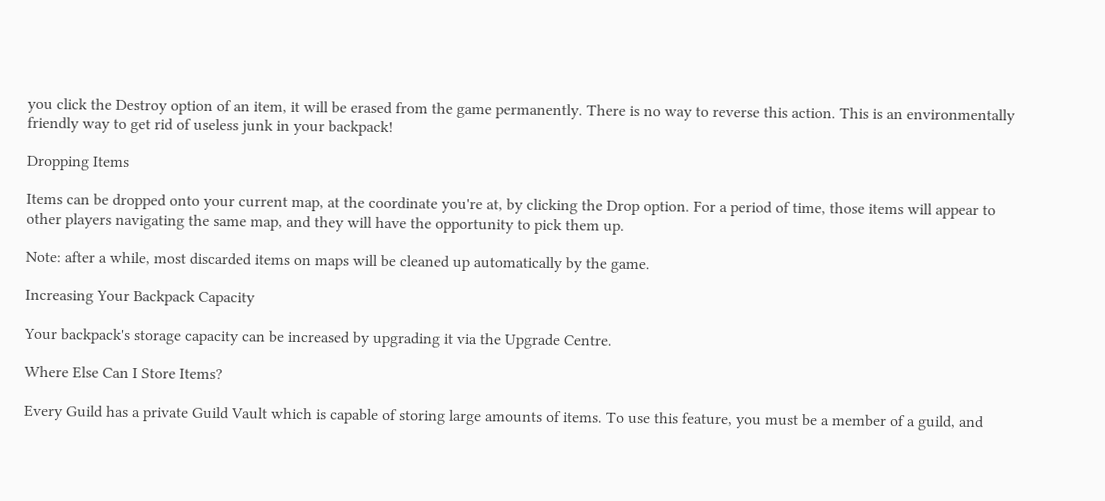you click the Destroy option of an item, it will be erased from the game permanently. There is no way to reverse this action. This is an environmentally friendly way to get rid of useless junk in your backpack!

Dropping Items

Items can be dropped onto your current map, at the coordinate you're at, by clicking the Drop option. For a period of time, those items will appear to other players navigating the same map, and they will have the opportunity to pick them up.

Note: after a while, most discarded items on maps will be cleaned up automatically by the game.

Increasing Your Backpack Capacity

Your backpack's storage capacity can be increased by upgrading it via the Upgrade Centre.

Where Else Can I Store Items?

Every Guild has a private Guild Vault which is capable of storing large amounts of items. To use this feature, you must be a member of a guild, and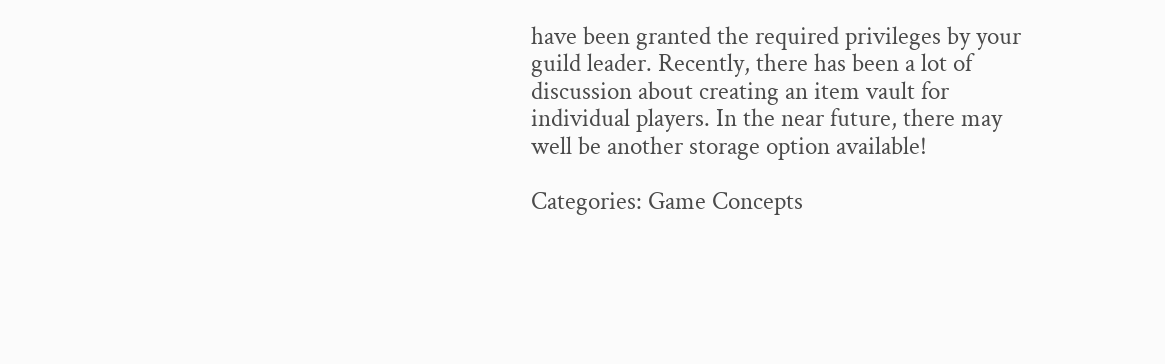have been granted the required privileges by your guild leader. Recently, there has been a lot of discussion about creating an item vault for individual players. In the near future, there may well be another storage option available!

Categories: Game Concepts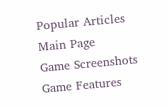Popular Articles
Main Page
Game Screenshots
Game Features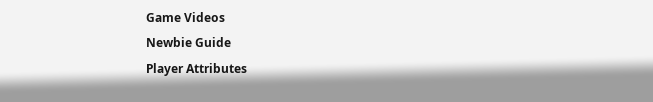Game Videos
Newbie Guide
Player Attributes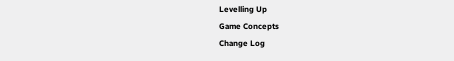Levelling Up
Game Concepts
Change Log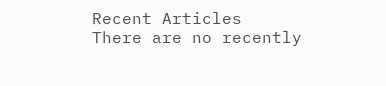Recent Articles
There are no recently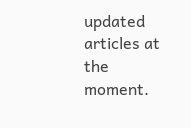updated articles at the moment.